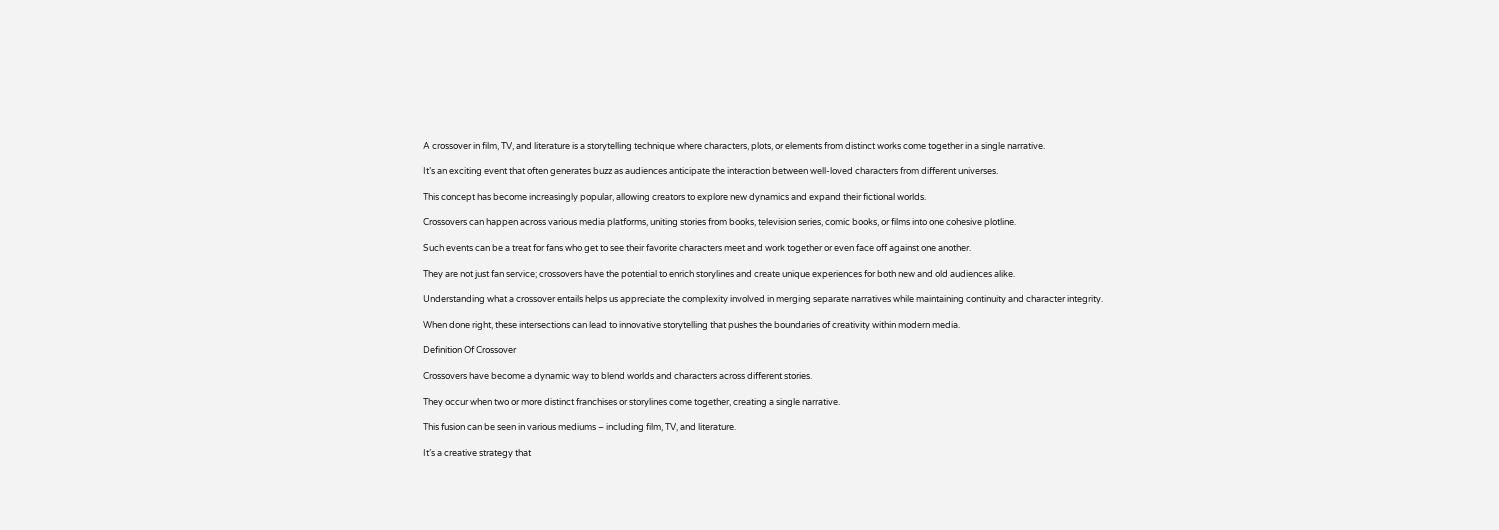A crossover in film, TV, and literature is a storytelling technique where characters, plots, or elements from distinct works come together in a single narrative.

It’s an exciting event that often generates buzz as audiences anticipate the interaction between well-loved characters from different universes.

This concept has become increasingly popular, allowing creators to explore new dynamics and expand their fictional worlds.

Crossovers can happen across various media platforms, uniting stories from books, television series, comic books, or films into one cohesive plotline.

Such events can be a treat for fans who get to see their favorite characters meet and work together or even face off against one another.

They are not just fan service; crossovers have the potential to enrich storylines and create unique experiences for both new and old audiences alike.

Understanding what a crossover entails helps us appreciate the complexity involved in merging separate narratives while maintaining continuity and character integrity.

When done right, these intersections can lead to innovative storytelling that pushes the boundaries of creativity within modern media.

Definition Of Crossover

Crossovers have become a dynamic way to blend worlds and characters across different stories.

They occur when two or more distinct franchises or storylines come together, creating a single narrative.

This fusion can be seen in various mediums – including film, TV, and literature.

It’s a creative strategy that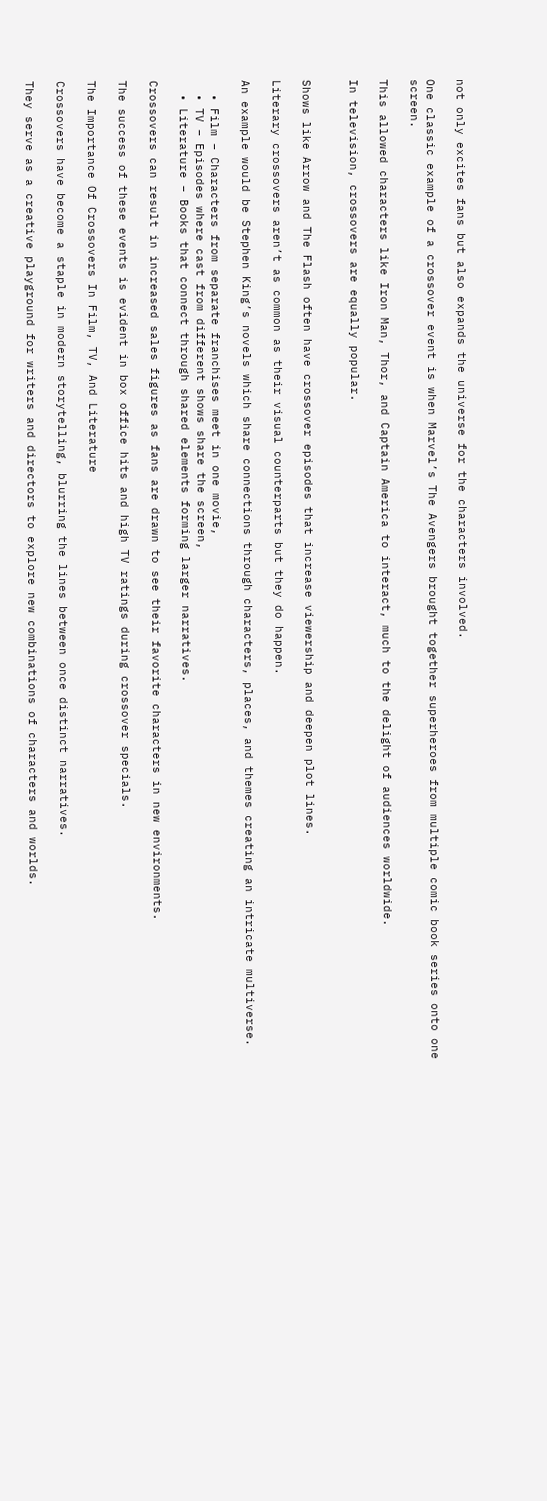not only excites fans but also expands the universe for the characters involved.

One classic example of a crossover event is when Marvel’s The Avengers brought together superheroes from multiple comic book series onto one screen.

This allowed characters like Iron Man, Thor, and Captain America to interact, much to the delight of audiences worldwide.

In television, crossovers are equally popular.


Shows like Arrow and The Flash often have crossover episodes that increase viewership and deepen plot lines.

Literary crossovers aren’t as common as their visual counterparts but they do happen.

An example would be Stephen King’s novels which share connections through characters, places, and themes creating an intricate multiverse.

  • Film – Characters from separate franchises meet in one movie,
  • TV – Episodes where cast from different shows share the screen,
  • Literature – Books that connect through shared elements forming larger narratives.

Crossovers can result in increased sales figures as fans are drawn to see their favorite characters in new environments.

The success of these events is evident in box office hits and high TV ratings during crossover specials.

The Importance Of Crossovers In Film, TV, And Literature

Crossovers have become a staple in modern storytelling, blurring the lines between once distinct narratives.

They serve as a creative playground for writers and directors to explore new combinations of characters and worlds.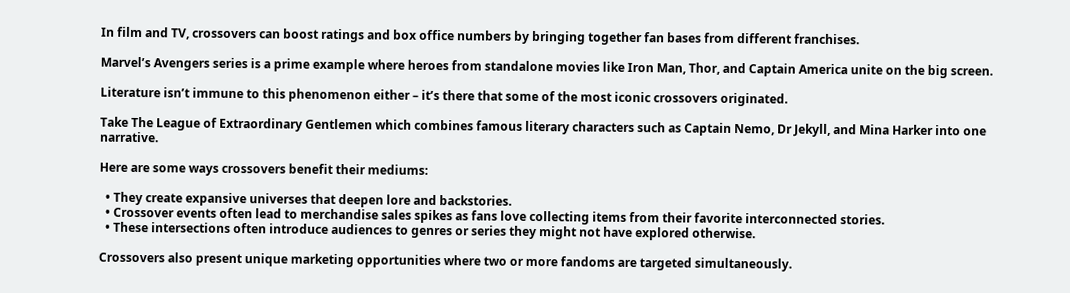In film and TV, crossovers can boost ratings and box office numbers by bringing together fan bases from different franchises.

Marvel’s Avengers series is a prime example where heroes from standalone movies like Iron Man, Thor, and Captain America unite on the big screen.

Literature isn’t immune to this phenomenon either – it’s there that some of the most iconic crossovers originated.

Take The League of Extraordinary Gentlemen which combines famous literary characters such as Captain Nemo, Dr Jekyll, and Mina Harker into one narrative.

Here are some ways crossovers benefit their mediums:

  • They create expansive universes that deepen lore and backstories.
  • Crossover events often lead to merchandise sales spikes as fans love collecting items from their favorite interconnected stories.
  • These intersections often introduce audiences to genres or series they might not have explored otherwise.

Crossovers also present unique marketing opportunities where two or more fandoms are targeted simultaneously.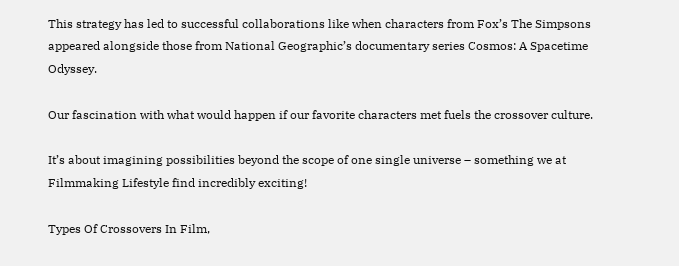This strategy has led to successful collaborations like when characters from Fox’s The Simpsons appeared alongside those from National Geographic’s documentary series Cosmos: A Spacetime Odyssey.

Our fascination with what would happen if our favorite characters met fuels the crossover culture.

It’s about imagining possibilities beyond the scope of one single universe – something we at Filmmaking Lifestyle find incredibly exciting!

Types Of Crossovers In Film,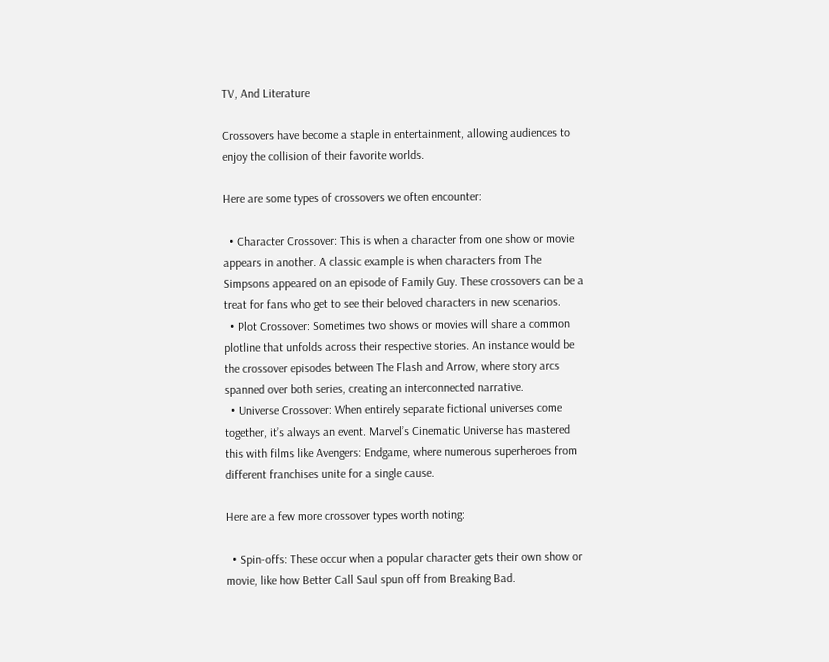TV, And Literature

Crossovers have become a staple in entertainment, allowing audiences to enjoy the collision of their favorite worlds.

Here are some types of crossovers we often encounter:

  • Character Crossover: This is when a character from one show or movie appears in another. A classic example is when characters from The Simpsons appeared on an episode of Family Guy. These crossovers can be a treat for fans who get to see their beloved characters in new scenarios.
  • Plot Crossover: Sometimes two shows or movies will share a common plotline that unfolds across their respective stories. An instance would be the crossover episodes between The Flash and Arrow, where story arcs spanned over both series, creating an interconnected narrative.
  • Universe Crossover: When entirely separate fictional universes come together, it’s always an event. Marvel’s Cinematic Universe has mastered this with films like Avengers: Endgame, where numerous superheroes from different franchises unite for a single cause.

Here are a few more crossover types worth noting:

  • Spin-offs: These occur when a popular character gets their own show or movie, like how Better Call Saul spun off from Breaking Bad.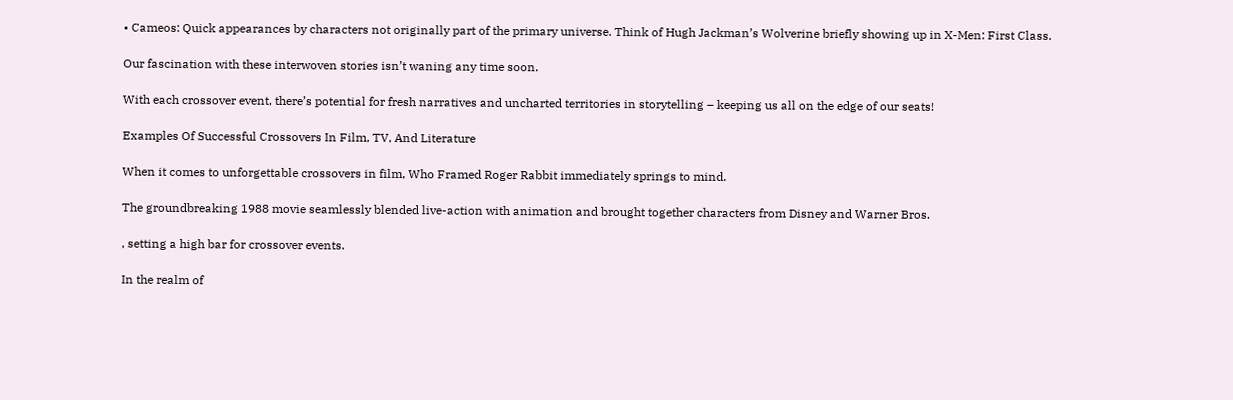• Cameos: Quick appearances by characters not originally part of the primary universe. Think of Hugh Jackman’s Wolverine briefly showing up in X-Men: First Class.

Our fascination with these interwoven stories isn’t waning any time soon.

With each crossover event, there’s potential for fresh narratives and uncharted territories in storytelling – keeping us all on the edge of our seats!

Examples Of Successful Crossovers In Film, TV, And Literature

When it comes to unforgettable crossovers in film, Who Framed Roger Rabbit immediately springs to mind.

The groundbreaking 1988 movie seamlessly blended live-action with animation and brought together characters from Disney and Warner Bros.

, setting a high bar for crossover events.

In the realm of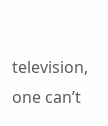television, one can’t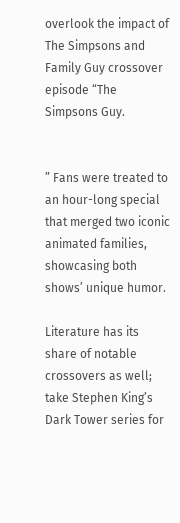overlook the impact of The Simpsons and Family Guy crossover episode “The Simpsons Guy.


” Fans were treated to an hour-long special that merged two iconic animated families, showcasing both shows’ unique humor.

Literature has its share of notable crossovers as well; take Stephen King’s Dark Tower series for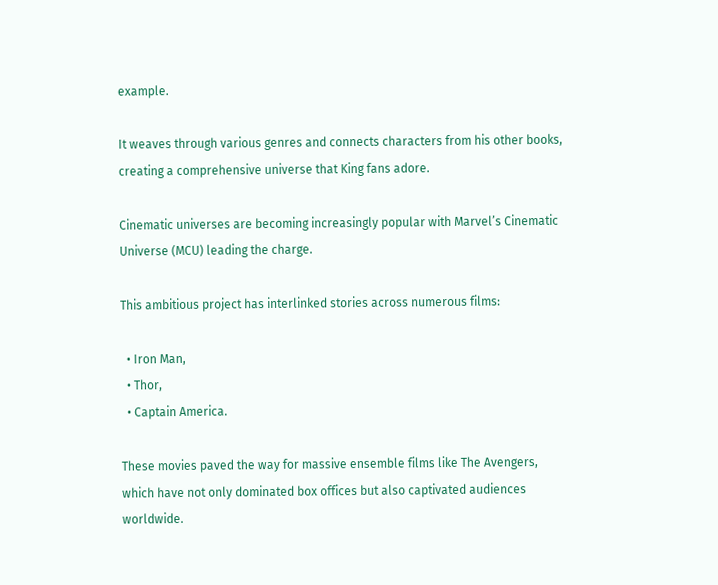example.

It weaves through various genres and connects characters from his other books, creating a comprehensive universe that King fans adore.

Cinematic universes are becoming increasingly popular with Marvel’s Cinematic Universe (MCU) leading the charge.

This ambitious project has interlinked stories across numerous films:

  • Iron Man,
  • Thor,
  • Captain America.

These movies paved the way for massive ensemble films like The Avengers, which have not only dominated box offices but also captivated audiences worldwide.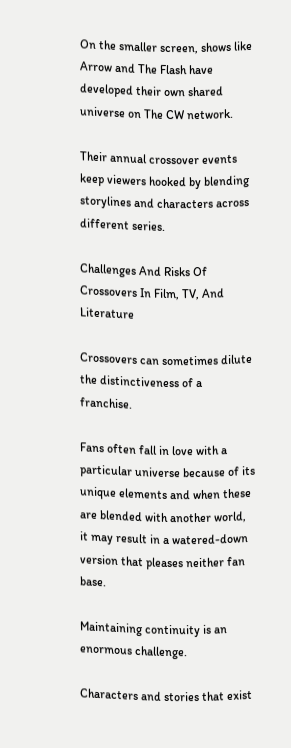On the smaller screen, shows like Arrow and The Flash have developed their own shared universe on The CW network.

Their annual crossover events keep viewers hooked by blending storylines and characters across different series.

Challenges And Risks Of Crossovers In Film, TV, And Literature

Crossovers can sometimes dilute the distinctiveness of a franchise.

Fans often fall in love with a particular universe because of its unique elements and when these are blended with another world, it may result in a watered-down version that pleases neither fan base.

Maintaining continuity is an enormous challenge.

Characters and stories that exist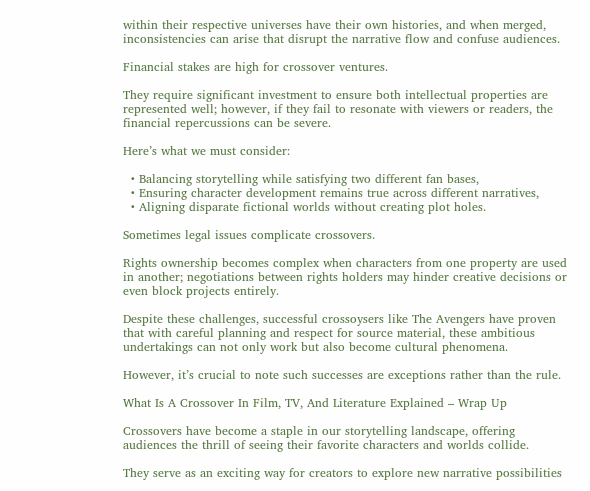within their respective universes have their own histories, and when merged, inconsistencies can arise that disrupt the narrative flow and confuse audiences.

Financial stakes are high for crossover ventures.

They require significant investment to ensure both intellectual properties are represented well; however, if they fail to resonate with viewers or readers, the financial repercussions can be severe.

Here’s what we must consider:

  • Balancing storytelling while satisfying two different fan bases,
  • Ensuring character development remains true across different narratives,
  • Aligning disparate fictional worlds without creating plot holes.

Sometimes legal issues complicate crossovers.

Rights ownership becomes complex when characters from one property are used in another; negotiations between rights holders may hinder creative decisions or even block projects entirely.

Despite these challenges, successful crossoysers like The Avengers have proven that with careful planning and respect for source material, these ambitious undertakings can not only work but also become cultural phenomena.

However, it’s crucial to note such successes are exceptions rather than the rule.

What Is A Crossover In Film, TV, And Literature Explained – Wrap Up

Crossovers have become a staple in our storytelling landscape, offering audiences the thrill of seeing their favorite characters and worlds collide.

They serve as an exciting way for creators to explore new narrative possibilities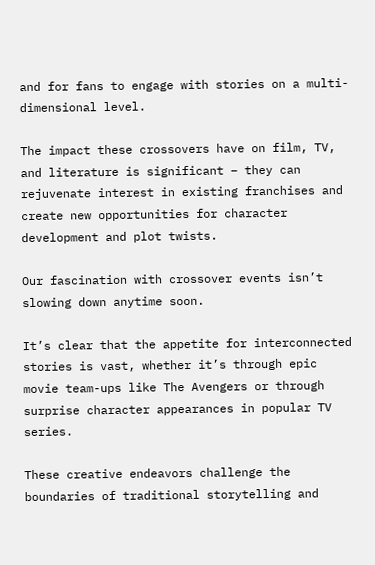and for fans to engage with stories on a multi-dimensional level.

The impact these crossovers have on film, TV, and literature is significant – they can rejuvenate interest in existing franchises and create new opportunities for character development and plot twists.

Our fascination with crossover events isn’t slowing down anytime soon.

It’s clear that the appetite for interconnected stories is vast, whether it’s through epic movie team-ups like The Avengers or through surprise character appearances in popular TV series.

These creative endeavors challenge the boundaries of traditional storytelling and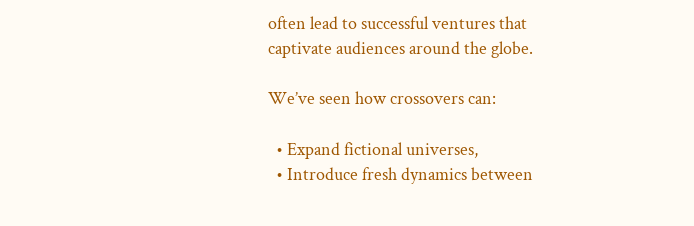often lead to successful ventures that captivate audiences around the globe.

We’ve seen how crossovers can:

  • Expand fictional universes,
  • Introduce fresh dynamics between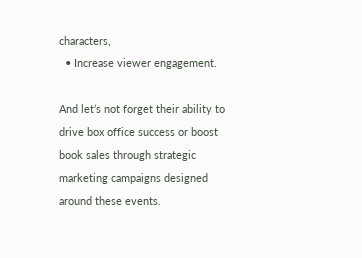characters,
  • Increase viewer engagement.

And let’s not forget their ability to drive box office success or boost book sales through strategic marketing campaigns designed around these events.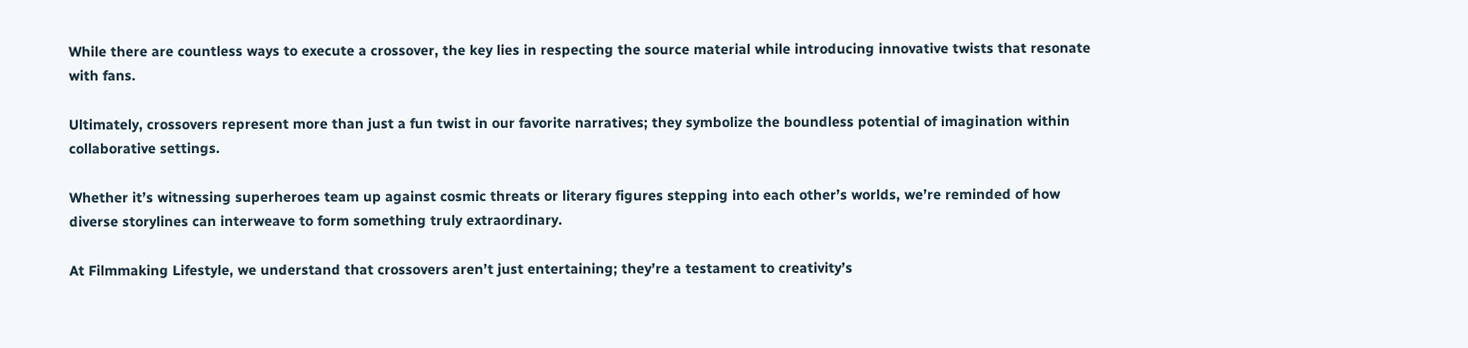While there are countless ways to execute a crossover, the key lies in respecting the source material while introducing innovative twists that resonate with fans.

Ultimately, crossovers represent more than just a fun twist in our favorite narratives; they symbolize the boundless potential of imagination within collaborative settings.

Whether it’s witnessing superheroes team up against cosmic threats or literary figures stepping into each other’s worlds, we’re reminded of how diverse storylines can interweave to form something truly extraordinary.

At Filmmaking Lifestyle, we understand that crossovers aren’t just entertaining; they’re a testament to creativity’s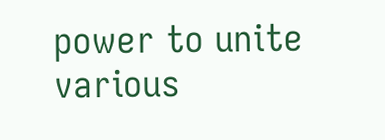power to unite various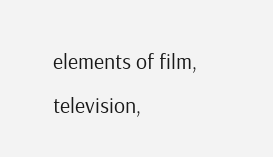elements of film, television,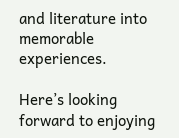and literature into memorable experiences.

Here’s looking forward to enjoying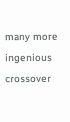many more ingenious crossover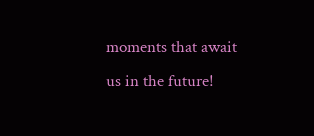moments that await us in the future!